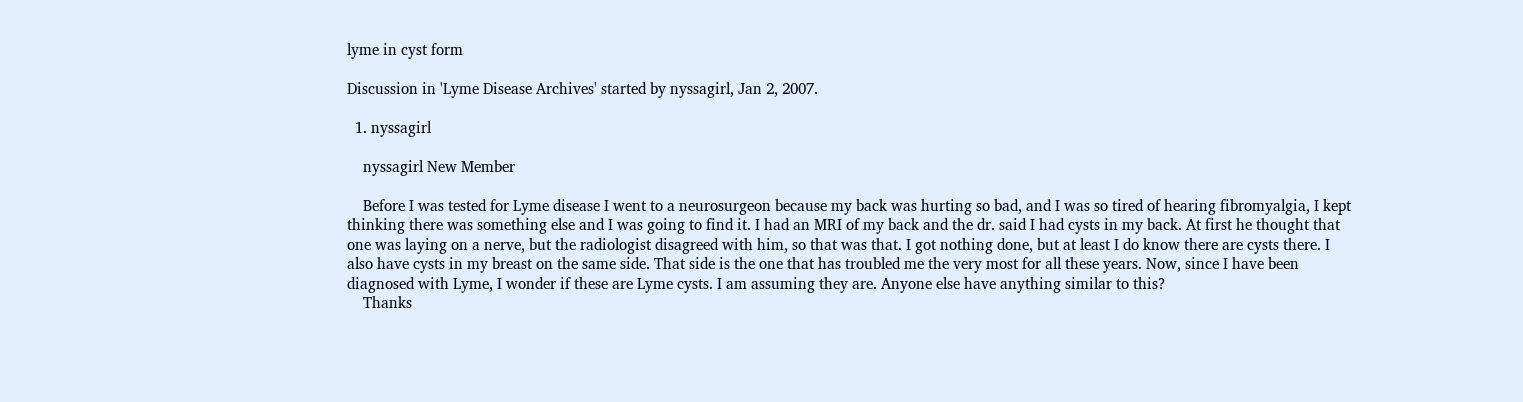lyme in cyst form

Discussion in 'Lyme Disease Archives' started by nyssagirl, Jan 2, 2007.

  1. nyssagirl

    nyssagirl New Member

    Before I was tested for Lyme disease I went to a neurosurgeon because my back was hurting so bad, and I was so tired of hearing fibromyalgia, I kept thinking there was something else and I was going to find it. I had an MRI of my back and the dr. said I had cysts in my back. At first he thought that one was laying on a nerve, but the radiologist disagreed with him, so that was that. I got nothing done, but at least I do know there are cysts there. I also have cysts in my breast on the same side. That side is the one that has troubled me the very most for all these years. Now, since I have been diagnosed with Lyme, I wonder if these are Lyme cysts. I am assuming they are. Anyone else have anything similar to this?
    Thanks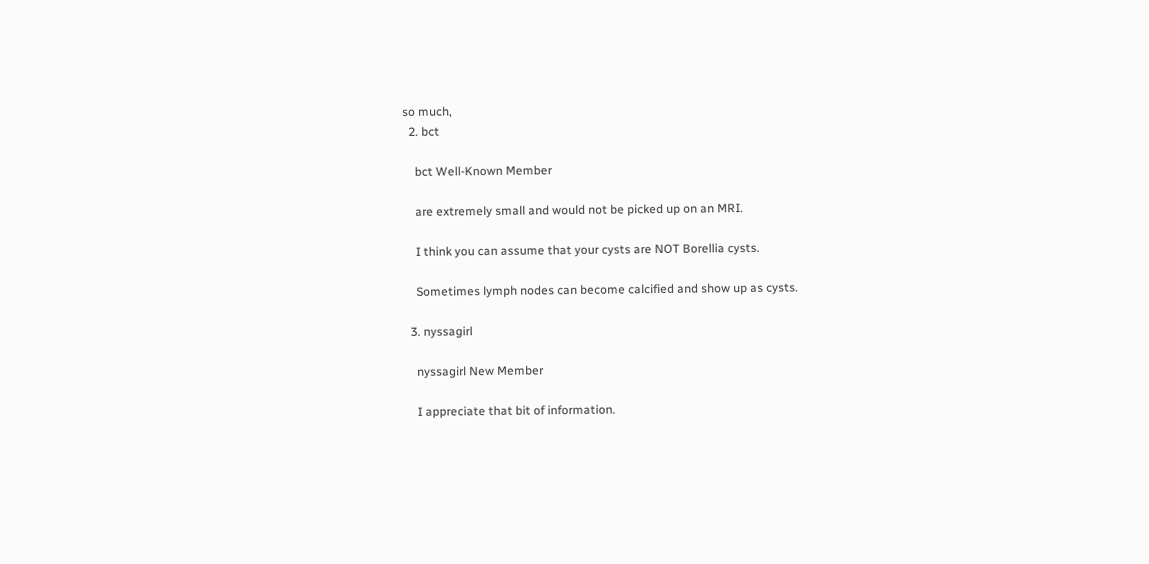so much,
  2. bct

    bct Well-Known Member

    are extremely small and would not be picked up on an MRI.

    I think you can assume that your cysts are NOT Borellia cysts.

    Sometimes lymph nodes can become calcified and show up as cysts.

  3. nyssagirl

    nyssagirl New Member

    I appreciate that bit of information.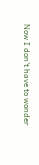Now I don't have to wonder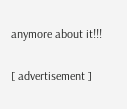anymore about it!!!

[ advertisement ]